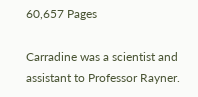60,657 Pages

Carradine was a scientist and assistant to Professor Rayner.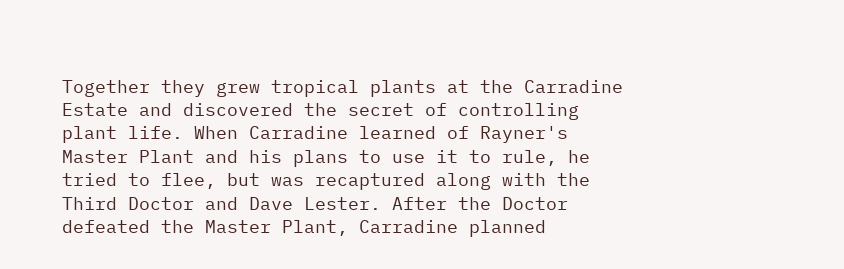Together they grew tropical plants at the Carradine Estate and discovered the secret of controlling plant life. When Carradine learned of Rayner's Master Plant and his plans to use it to rule, he tried to flee, but was recaptured along with the Third Doctor and Dave Lester. After the Doctor defeated the Master Plant, Carradine planned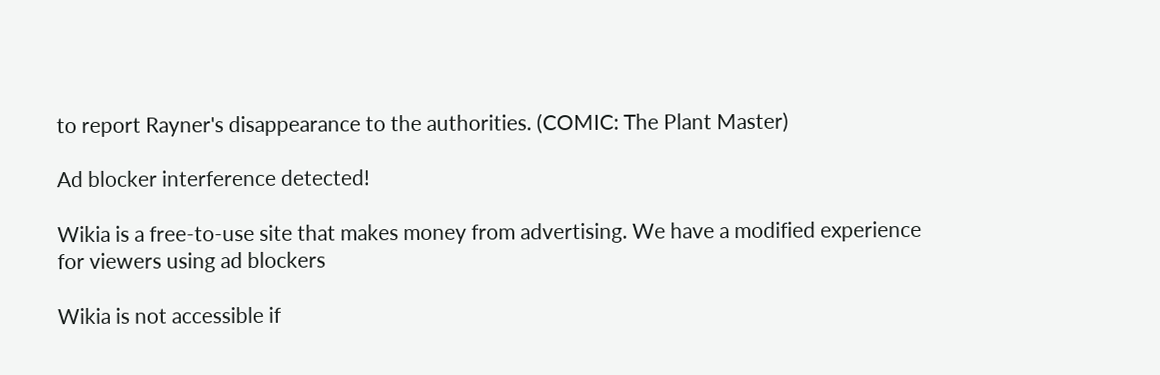to report Rayner's disappearance to the authorities. (COMIC: The Plant Master)

Ad blocker interference detected!

Wikia is a free-to-use site that makes money from advertising. We have a modified experience for viewers using ad blockers

Wikia is not accessible if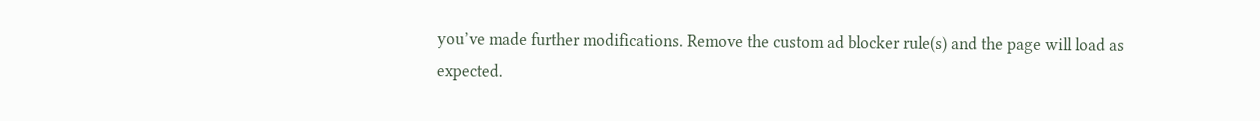you’ve made further modifications. Remove the custom ad blocker rule(s) and the page will load as expected.